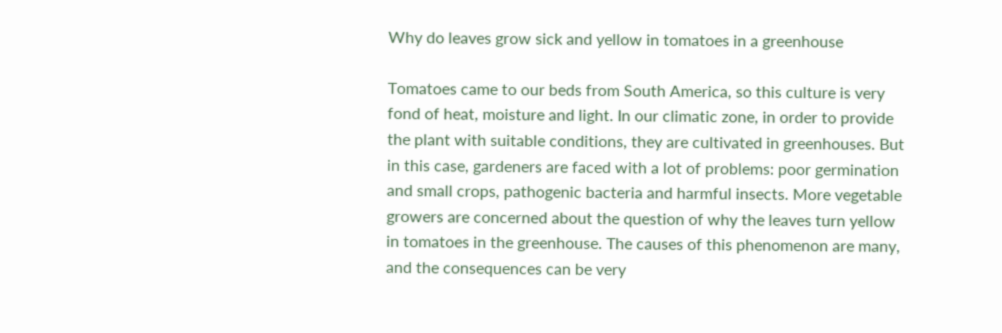Why do leaves grow sick and yellow in tomatoes in a greenhouse

Tomatoes came to our beds from South America, so this culture is very fond of heat, moisture and light. In our climatic zone, in order to provide the plant with suitable conditions, they are cultivated in greenhouses. But in this case, gardeners are faced with a lot of problems: poor germination and small crops, pathogenic bacteria and harmful insects. More vegetable growers are concerned about the question of why the leaves turn yellow in tomatoes in the greenhouse. The causes of this phenomenon are many, and the consequences can be very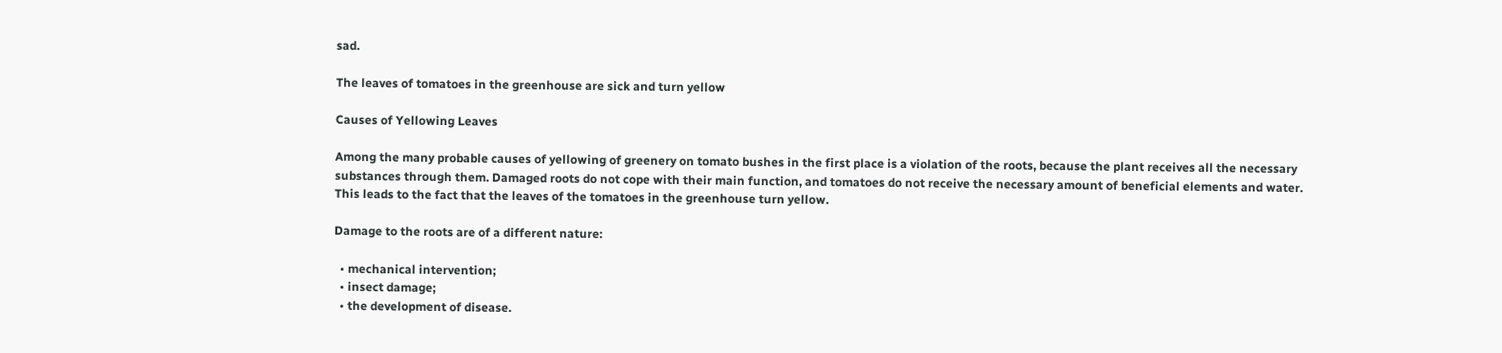sad.

The leaves of tomatoes in the greenhouse are sick and turn yellow

Causes of Yellowing Leaves

Among the many probable causes of yellowing of greenery on tomato bushes in the first place is a violation of the roots, because the plant receives all the necessary substances through them. Damaged roots do not cope with their main function, and tomatoes do not receive the necessary amount of beneficial elements and water. This leads to the fact that the leaves of the tomatoes in the greenhouse turn yellow.

Damage to the roots are of a different nature:

  • mechanical intervention;
  • insect damage;
  • the development of disease.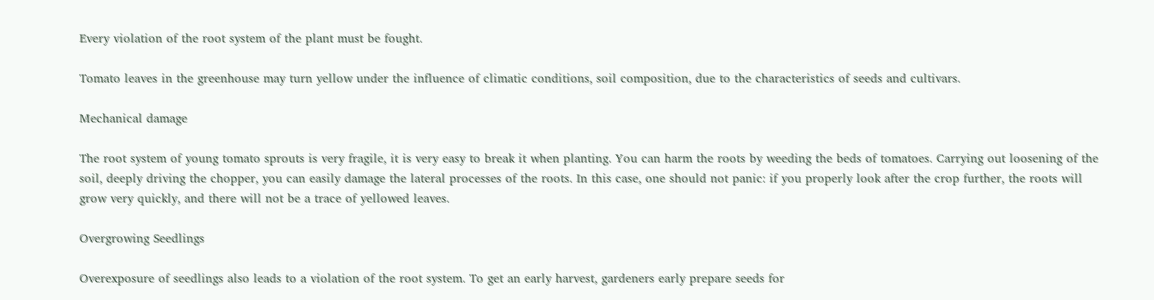Every violation of the root system of the plant must be fought.

Tomato leaves in the greenhouse may turn yellow under the influence of climatic conditions, soil composition, due to the characteristics of seeds and cultivars.

Mechanical damage

The root system of young tomato sprouts is very fragile, it is very easy to break it when planting. You can harm the roots by weeding the beds of tomatoes. Carrying out loosening of the soil, deeply driving the chopper, you can easily damage the lateral processes of the roots. In this case, one should not panic: if you properly look after the crop further, the roots will grow very quickly, and there will not be a trace of yellowed leaves.

Overgrowing Seedlings

Overexposure of seedlings also leads to a violation of the root system. To get an early harvest, gardeners early prepare seeds for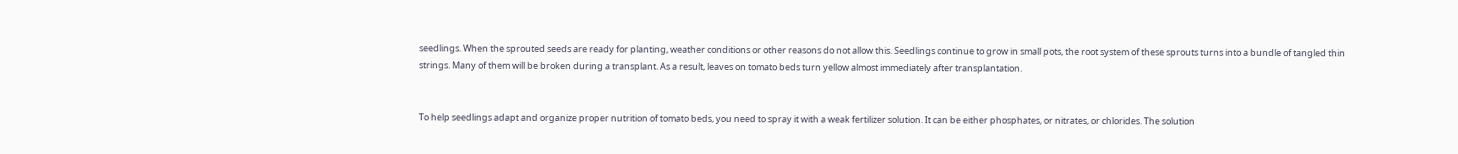seedlings. When the sprouted seeds are ready for planting, weather conditions or other reasons do not allow this. Seedlings continue to grow in small pots, the root system of these sprouts turns into a bundle of tangled thin strings. Many of them will be broken during a transplant. As a result, leaves on tomato beds turn yellow almost immediately after transplantation.


To help seedlings adapt and organize proper nutrition of tomato beds, you need to spray it with a weak fertilizer solution. It can be either phosphates, or nitrates, or chlorides. The solution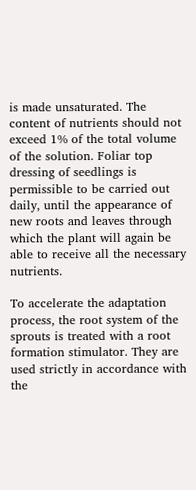is made unsaturated. The content of nutrients should not exceed 1% of the total volume of the solution. Foliar top dressing of seedlings is permissible to be carried out daily, until the appearance of new roots and leaves through which the plant will again be able to receive all the necessary nutrients.

To accelerate the adaptation process, the root system of the sprouts is treated with a root formation stimulator. They are used strictly in accordance with the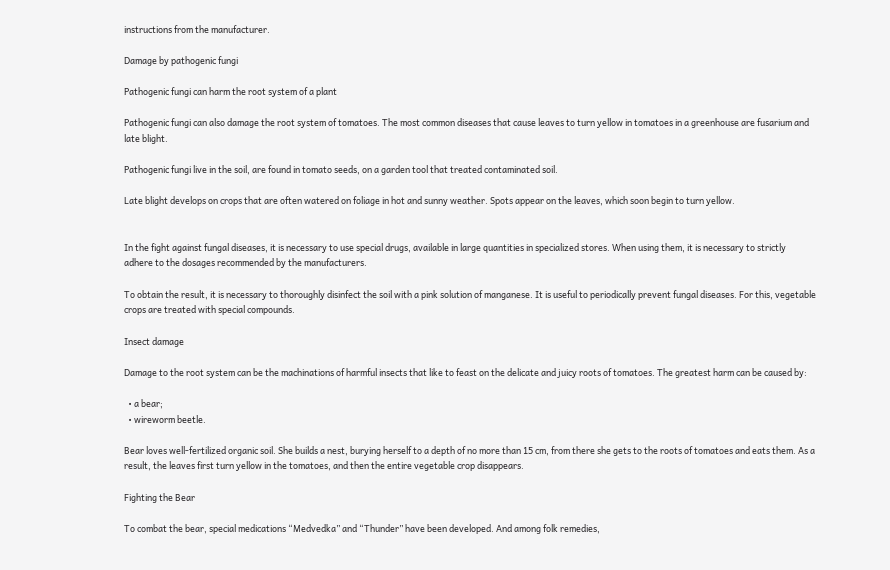instructions from the manufacturer.

Damage by pathogenic fungi

Pathogenic fungi can harm the root system of a plant

Pathogenic fungi can also damage the root system of tomatoes. The most common diseases that cause leaves to turn yellow in tomatoes in a greenhouse are fusarium and late blight.

Pathogenic fungi live in the soil, are found in tomato seeds, on a garden tool that treated contaminated soil.

Late blight develops on crops that are often watered on foliage in hot and sunny weather. Spots appear on the leaves, which soon begin to turn yellow.


In the fight against fungal diseases, it is necessary to use special drugs, available in large quantities in specialized stores. When using them, it is necessary to strictly adhere to the dosages recommended by the manufacturers.

To obtain the result, it is necessary to thoroughly disinfect the soil with a pink solution of manganese. It is useful to periodically prevent fungal diseases. For this, vegetable crops are treated with special compounds.

Insect damage

Damage to the root system can be the machinations of harmful insects that like to feast on the delicate and juicy roots of tomatoes. The greatest harm can be caused by:

  • a bear;
  • wireworm beetle.

Bear loves well-fertilized organic soil. She builds a nest, burying herself to a depth of no more than 15 cm, from there she gets to the roots of tomatoes and eats them. As a result, the leaves first turn yellow in the tomatoes, and then the entire vegetable crop disappears.

Fighting the Bear

To combat the bear, special medications “Medvedka” and “Thunder” have been developed. And among folk remedies,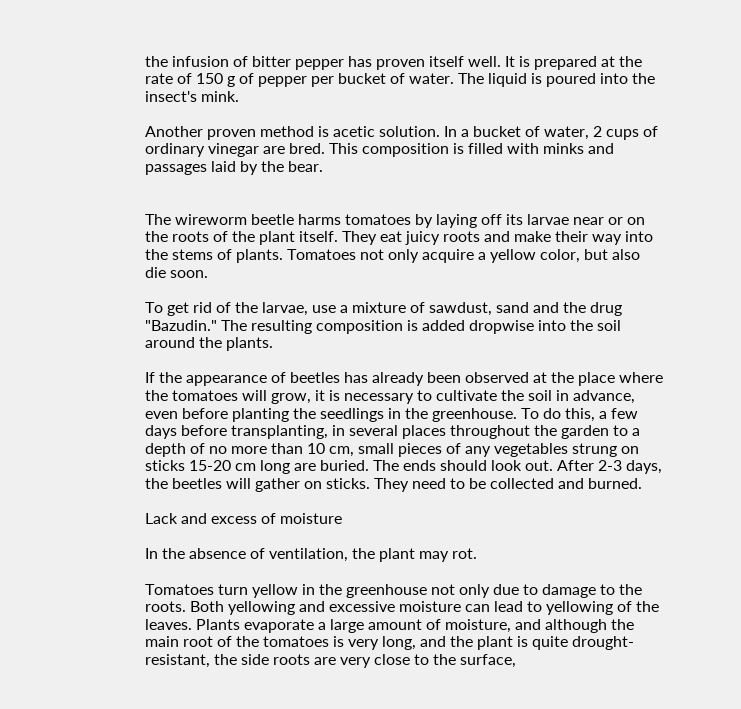the infusion of bitter pepper has proven itself well. It is prepared at the rate of 150 g of pepper per bucket of water. The liquid is poured into the insect's mink.

Another proven method is acetic solution. In a bucket of water, 2 cups of ordinary vinegar are bred. This composition is filled with minks and passages laid by the bear.


The wireworm beetle harms tomatoes by laying off its larvae near or on the roots of the plant itself. They eat juicy roots and make their way into the stems of plants. Tomatoes not only acquire a yellow color, but also die soon.

To get rid of the larvae, use a mixture of sawdust, sand and the drug "Bazudin." The resulting composition is added dropwise into the soil around the plants.

If the appearance of beetles has already been observed at the place where the tomatoes will grow, it is necessary to cultivate the soil in advance, even before planting the seedlings in the greenhouse. To do this, a few days before transplanting, in several places throughout the garden to a depth of no more than 10 cm, small pieces of any vegetables strung on sticks 15-20 cm long are buried. The ends should look out. After 2-3 days, the beetles will gather on sticks. They need to be collected and burned.

Lack and excess of moisture

In the absence of ventilation, the plant may rot.

Tomatoes turn yellow in the greenhouse not only due to damage to the roots. Both yellowing and excessive moisture can lead to yellowing of the leaves. Plants evaporate a large amount of moisture, and although the main root of the tomatoes is very long, and the plant is quite drought-resistant, the side roots are very close to the surface,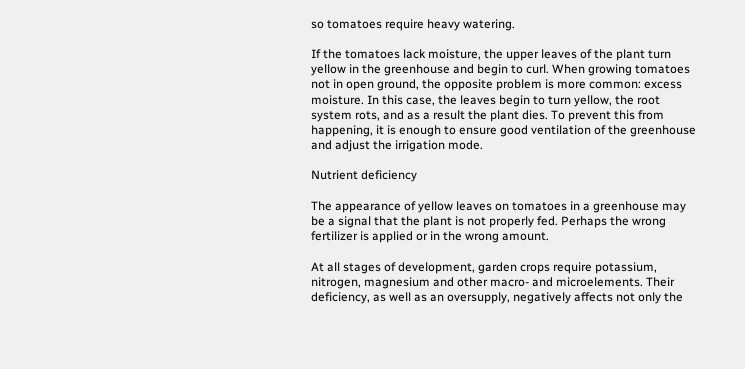so tomatoes require heavy watering.

If the tomatoes lack moisture, the upper leaves of the plant turn yellow in the greenhouse and begin to curl. When growing tomatoes not in open ground, the opposite problem is more common: excess moisture. In this case, the leaves begin to turn yellow, the root system rots, and as a result the plant dies. To prevent this from happening, it is enough to ensure good ventilation of the greenhouse and adjust the irrigation mode.

Nutrient deficiency

The appearance of yellow leaves on tomatoes in a greenhouse may be a signal that the plant is not properly fed. Perhaps the wrong fertilizer is applied or in the wrong amount.

At all stages of development, garden crops require potassium, nitrogen, magnesium and other macro- and microelements. Their deficiency, as well as an oversupply, negatively affects not only the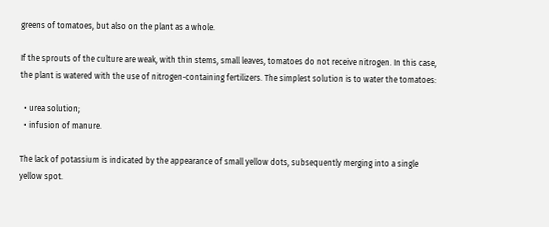greens of tomatoes, but also on the plant as a whole.

If the sprouts of the culture are weak, with thin stems, small leaves, tomatoes do not receive nitrogen. In this case, the plant is watered with the use of nitrogen-containing fertilizers. The simplest solution is to water the tomatoes:

  • urea solution;
  • infusion of manure.

The lack of potassium is indicated by the appearance of small yellow dots, subsequently merging into a single yellow spot.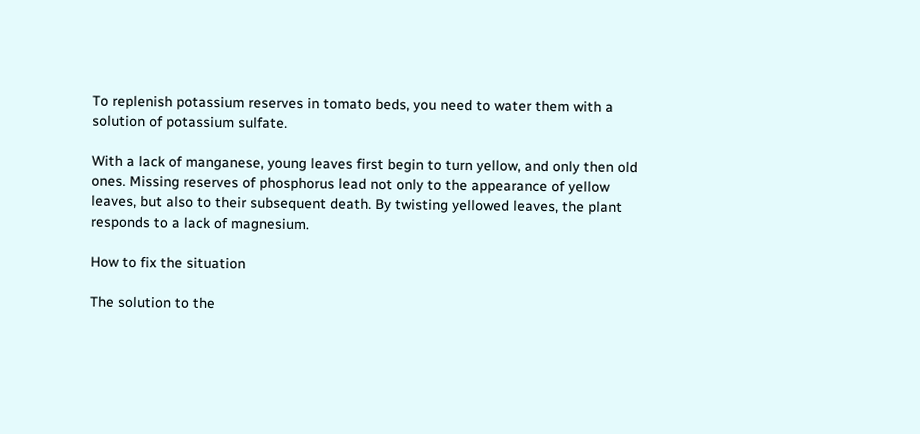To replenish potassium reserves in tomato beds, you need to water them with a solution of potassium sulfate.

With a lack of manganese, young leaves first begin to turn yellow, and only then old ones. Missing reserves of phosphorus lead not only to the appearance of yellow leaves, but also to their subsequent death. By twisting yellowed leaves, the plant responds to a lack of magnesium.

How to fix the situation

The solution to the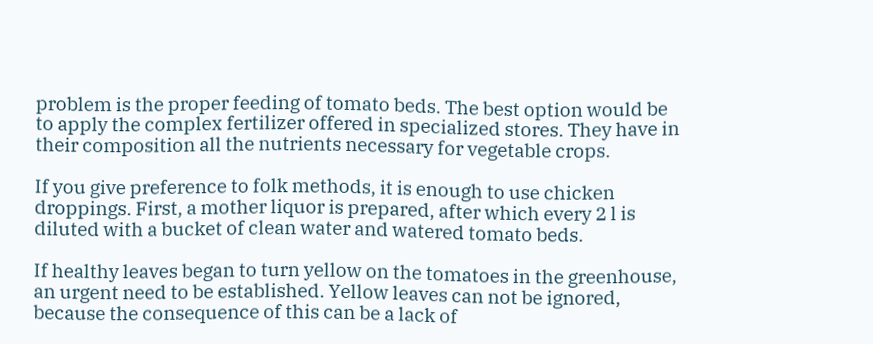problem is the proper feeding of tomato beds. The best option would be to apply the complex fertilizer offered in specialized stores. They have in their composition all the nutrients necessary for vegetable crops.

If you give preference to folk methods, it is enough to use chicken droppings. First, a mother liquor is prepared, after which every 2 l is diluted with a bucket of clean water and watered tomato beds.

If healthy leaves began to turn yellow on the tomatoes in the greenhouse, an urgent need to be established. Yellow leaves can not be ignored, because the consequence of this can be a lack of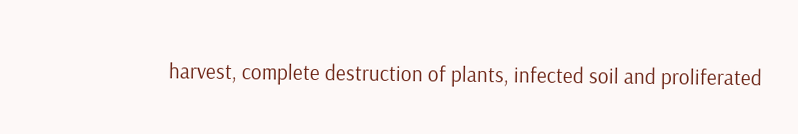harvest, complete destruction of plants, infected soil and proliferated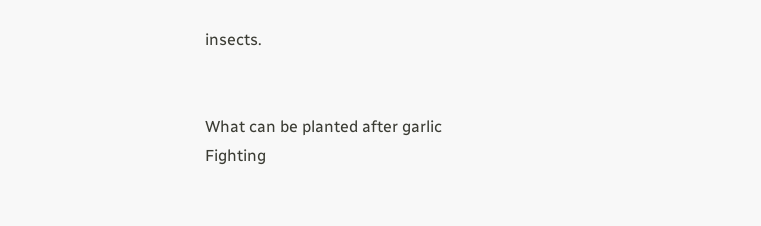insects.


What can be planted after garlic
Fighting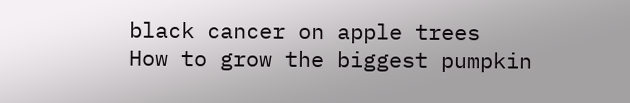black cancer on apple trees
How to grow the biggest pumpkin